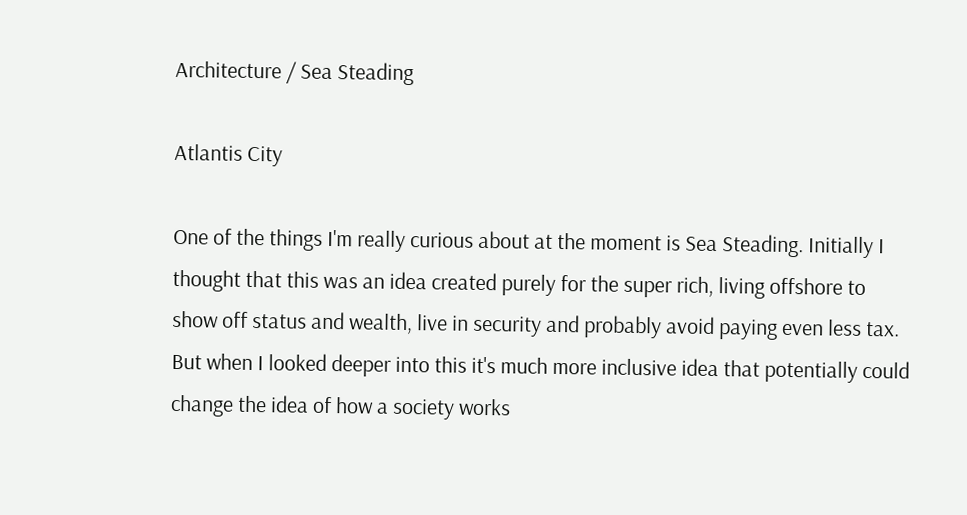Architecture / Sea Steading

Atlantis City

One of the things I'm really curious about at the moment is Sea Steading. Initially I thought that this was an idea created purely for the super rich, living offshore to show off status and wealth, live in security and probably avoid paying even less tax. But when I looked deeper into this it's much more inclusive idea that potentially could change the idea of how a society works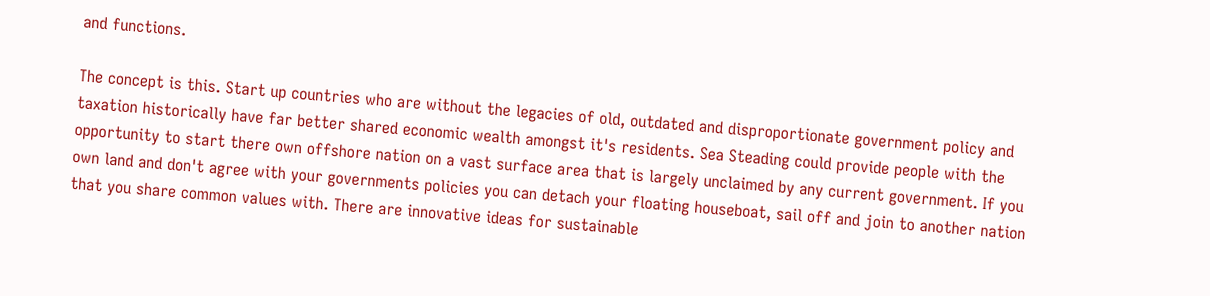and functions.

The concept is this. Start up countries who are without the legacies of old, outdated and disproportionate government policy and taxation historically have far better shared economic wealth amongst it's residents. Sea Steading could provide people with the opportunity to start there own offshore nation on a vast surface area that is largely unclaimed by any current government. If you own land and don't agree with your governments policies you can detach your floating houseboat, sail off and join to another nation that you share common values with. There are innovative ideas for sustainable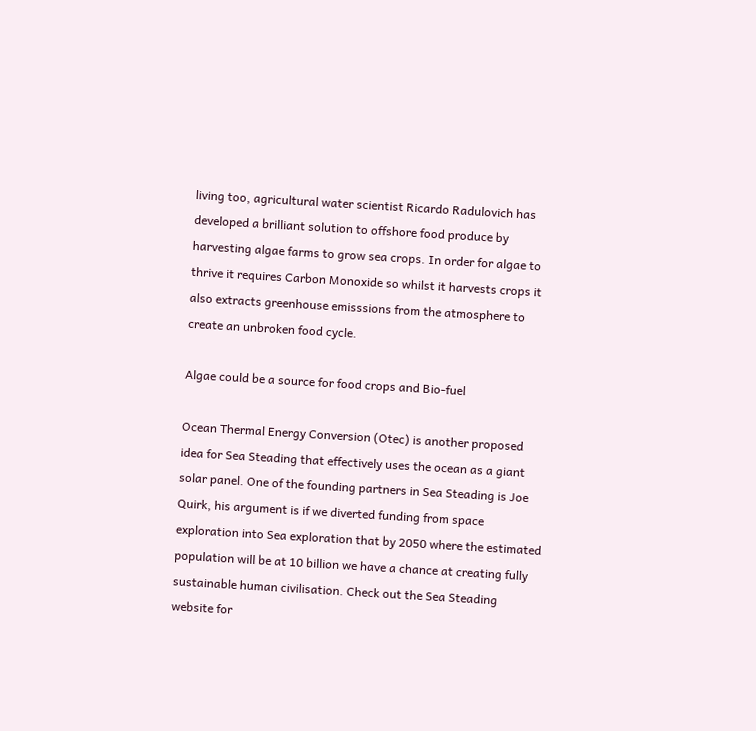living too, agricultural water scientist Ricardo Radulovich has developed a brilliant solution to offshore food produce by harvesting algae farms to grow sea crops. In order for algae to thrive it requires Carbon Monoxide so whilst it harvests crops it also extracts greenhouse emisssions from the atmosphere to create an unbroken food cycle.

Algae could be a source for food crops and Bio-fuel

Ocean Thermal Energy Conversion (Otec) is another proposed idea for Sea Steading that effectively uses the ocean as a giant solar panel. One of the founding partners in Sea Steading is Joe Quirk, his argument is if we diverted funding from space exploration into Sea exploration that by 2050 where the estimated population will be at 10 billion we have a chance at creating fully sustainable human civilisation. Check out the Sea Steading website for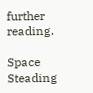further reading.

Space Steading